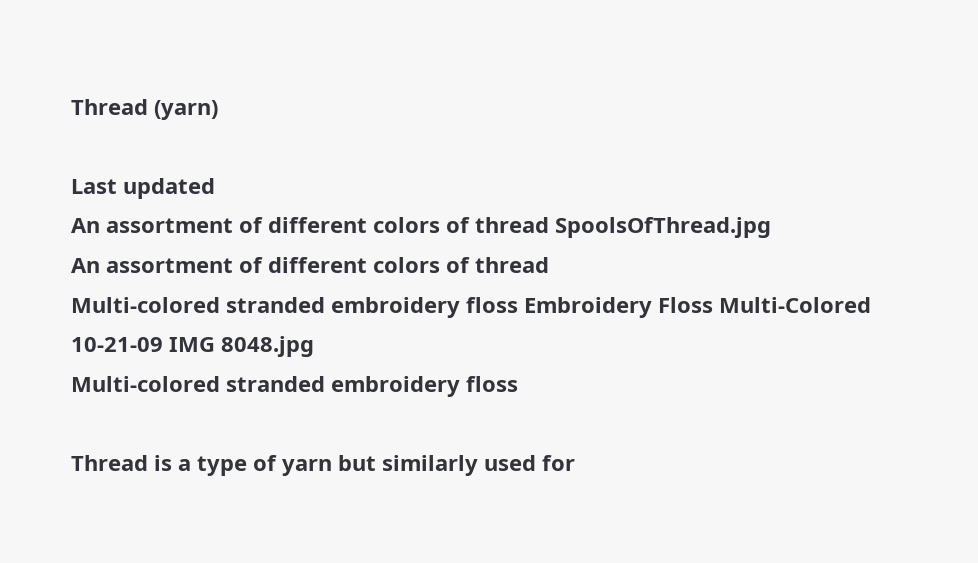Thread (yarn)

Last updated
An assortment of different colors of thread SpoolsOfThread.jpg
An assortment of different colors of thread
Multi-colored stranded embroidery floss Embroidery Floss Multi-Colored 10-21-09 IMG 8048.jpg
Multi-colored stranded embroidery floss

Thread is a type of yarn but similarly used for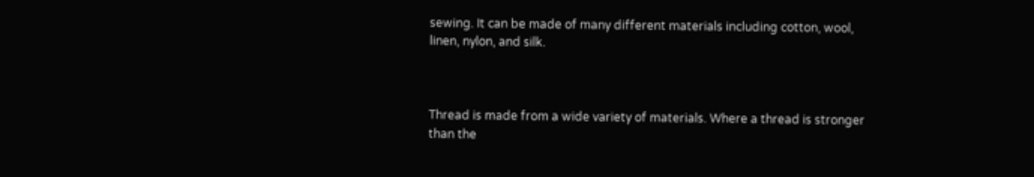sewing. It can be made of many different materials including cotton, wool, linen, nylon, and silk.



Thread is made from a wide variety of materials. Where a thread is stronger than the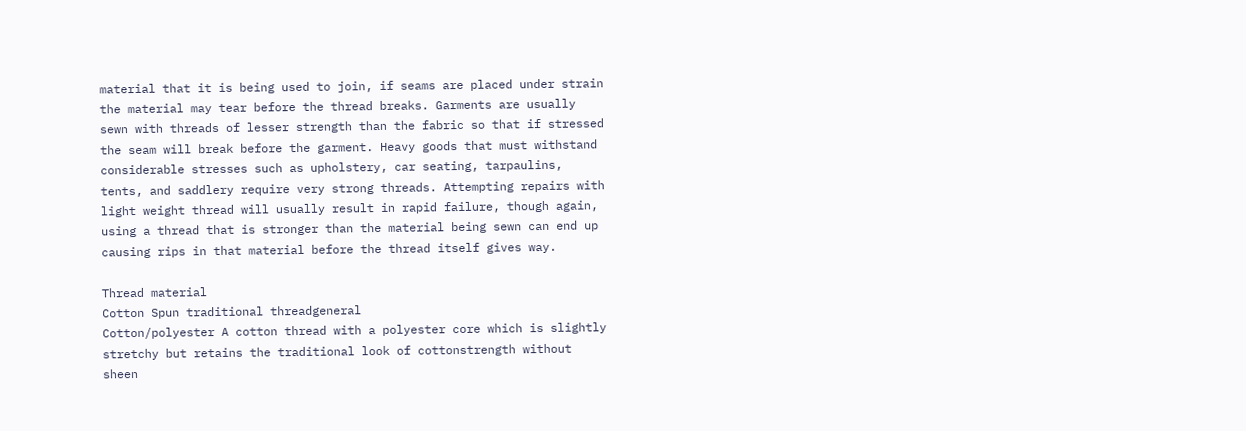material that it is being used to join, if seams are placed under strain the material may tear before the thread breaks. Garments are usually sewn with threads of lesser strength than the fabric so that if stressed the seam will break before the garment. Heavy goods that must withstand considerable stresses such as upholstery, car seating, tarpaulins, tents, and saddlery require very strong threads. Attempting repairs with light weight thread will usually result in rapid failure, though again, using a thread that is stronger than the material being sewn can end up causing rips in that material before the thread itself gives way.

Thread material
Cotton Spun traditional threadgeneral
Cotton/polyester A cotton thread with a polyester core which is slightly stretchy but retains the traditional look of cottonstrength without sheen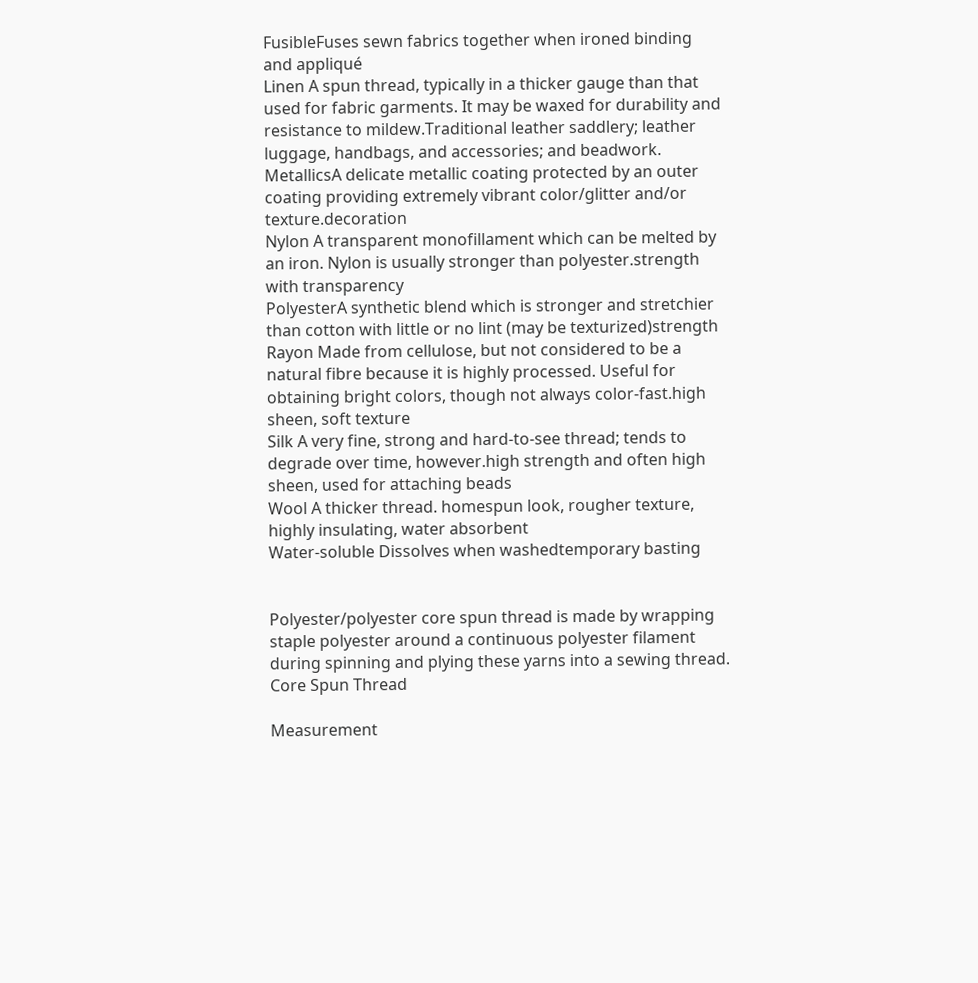FusibleFuses sewn fabrics together when ironed binding and appliqué
Linen A spun thread, typically in a thicker gauge than that used for fabric garments. It may be waxed for durability and resistance to mildew.Traditional leather saddlery; leather luggage, handbags, and accessories; and beadwork.
MetallicsA delicate metallic coating protected by an outer coating providing extremely vibrant color/glitter and/or texture.decoration
Nylon A transparent monofillament which can be melted by an iron. Nylon is usually stronger than polyester.strength with transparency
PolyesterA synthetic blend which is stronger and stretchier than cotton with little or no lint (may be texturized)strength
Rayon Made from cellulose, but not considered to be a natural fibre because it is highly processed. Useful for obtaining bright colors, though not always color-fast.high sheen, soft texture
Silk A very fine, strong and hard-to-see thread; tends to degrade over time, however.high strength and often high sheen, used for attaching beads
Wool A thicker thread. homespun look, rougher texture, highly insulating, water absorbent
Water-soluble Dissolves when washedtemporary basting


Polyester/polyester core spun thread is made by wrapping staple polyester around a continuous polyester filament during spinning and plying these yarns into a sewing thread. Core Spun Thread

Measurement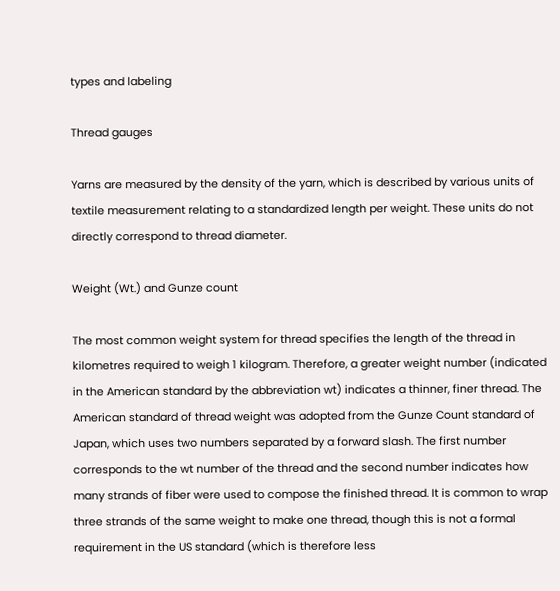types and labeling

Thread gauges

Yarns are measured by the density of the yarn, which is described by various units of textile measurement relating to a standardized length per weight. These units do not directly correspond to thread diameter.

Weight (Wt.) and Gunze count

The most common weight system for thread specifies the length of the thread in kilometres required to weigh 1 kilogram. Therefore, a greater weight number (indicated in the American standard by the abbreviation wt) indicates a thinner, finer thread. The American standard of thread weight was adopted from the Gunze Count standard of Japan, which uses two numbers separated by a forward slash. The first number corresponds to the wt number of the thread and the second number indicates how many strands of fiber were used to compose the finished thread. It is common to wrap three strands of the same weight to make one thread, though this is not a formal requirement in the US standard (which is therefore less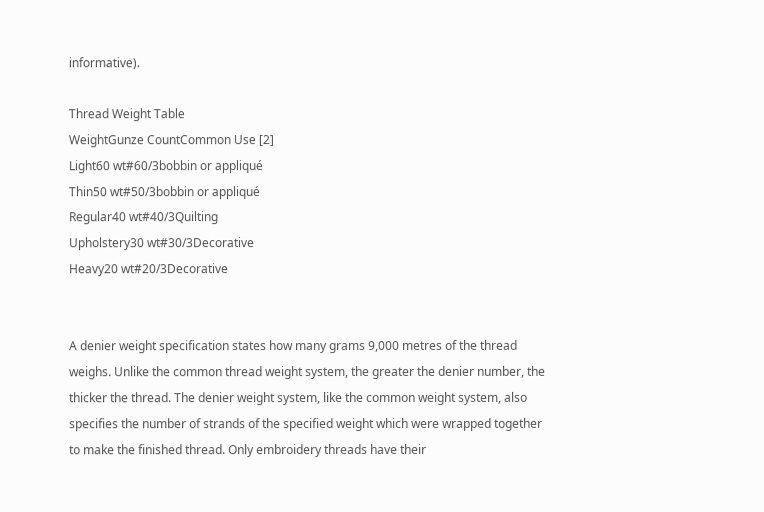informative).

Thread Weight Table
WeightGunze CountCommon Use [2]
Light60 wt#60/3bobbin or appliqué
Thin50 wt#50/3bobbin or appliqué
Regular40 wt#40/3Quilting
Upholstery30 wt#30/3Decorative
Heavy20 wt#20/3Decorative


A denier weight specification states how many grams 9,000 metres of the thread weighs. Unlike the common thread weight system, the greater the denier number, the thicker the thread. The denier weight system, like the common weight system, also specifies the number of strands of the specified weight which were wrapped together to make the finished thread. Only embroidery threads have their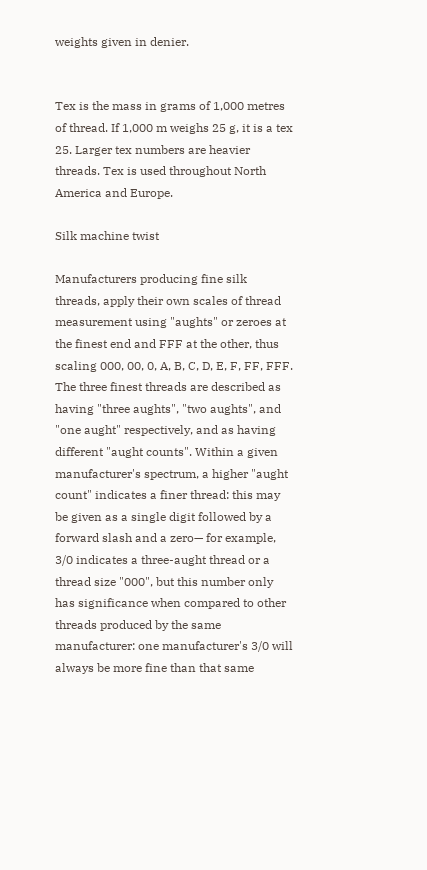weights given in denier.


Tex is the mass in grams of 1,000 metres of thread. If 1,000 m weighs 25 g, it is a tex 25. Larger tex numbers are heavier threads. Tex is used throughout North America and Europe.

Silk machine twist

Manufacturers producing fine silk threads, apply their own scales of thread measurement using "aughts" or zeroes at the finest end and FFF at the other, thus scaling 000, 00, 0, A, B, C, D, E, F, FF, FFF. The three finest threads are described as having "three aughts", "two aughts", and "one aught" respectively, and as having different "aught counts". Within a given manufacturer's spectrum, a higher "aught count" indicates a finer thread: this may be given as a single digit followed by a forward slash and a zero— for example, 3/0 indicates a three-aught thread or a thread size "000", but this number only has significance when compared to other threads produced by the same manufacturer: one manufacturer's 3/0 will always be more fine than that same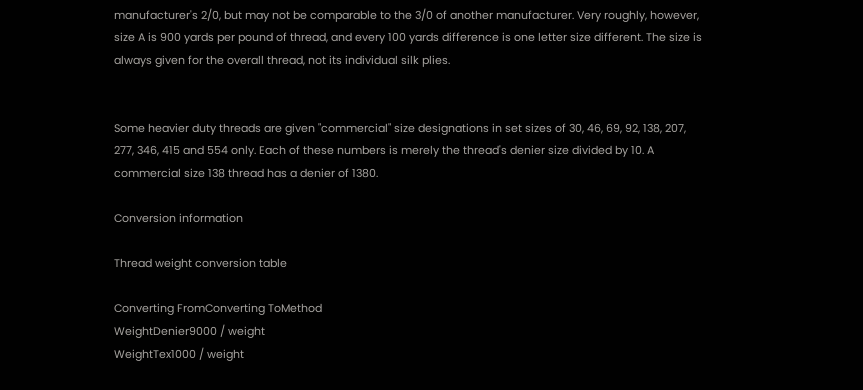manufacturer's 2/0, but may not be comparable to the 3/0 of another manufacturer. Very roughly, however, size A is 900 yards per pound of thread, and every 100 yards difference is one letter size different. The size is always given for the overall thread, not its individual silk plies.


Some heavier duty threads are given "commercial" size designations in set sizes of 30, 46, 69, 92, 138, 207, 277, 346, 415 and 554 only. Each of these numbers is merely the thread's denier size divided by 10. A commercial size 138 thread has a denier of 1380.

Conversion information

Thread weight conversion table

Converting FromConverting ToMethod
WeightDenier9000 / weight
WeightTex1000 / weight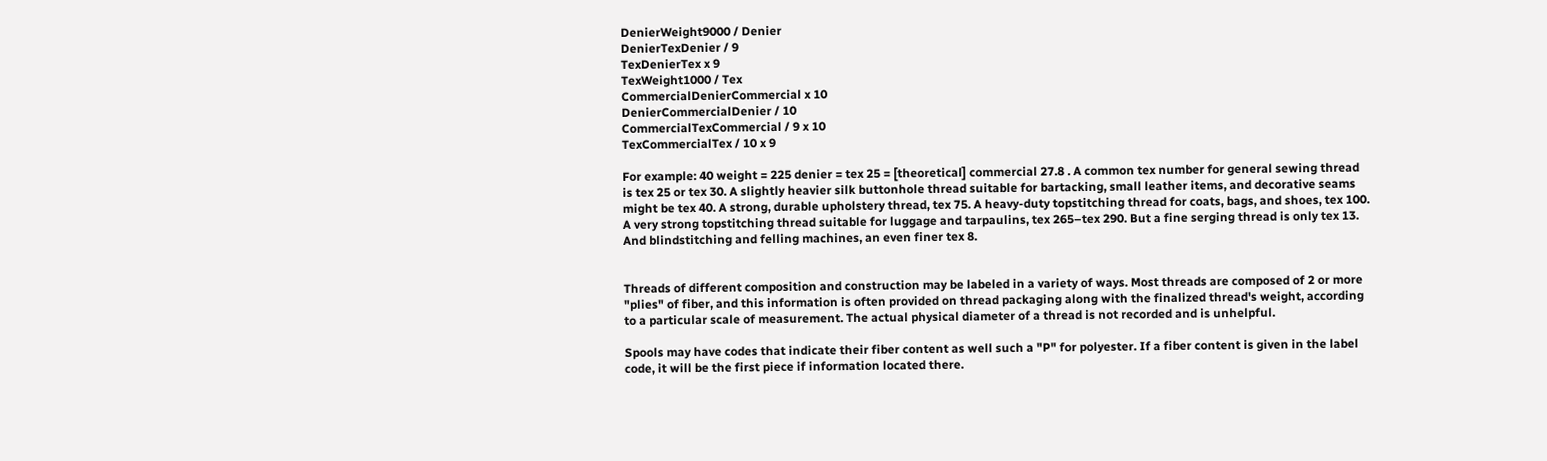DenierWeight9000 / Denier
DenierTexDenier / 9
TexDenierTex x 9
TexWeight1000 / Tex
CommercialDenierCommercial x 10
DenierCommercialDenier / 10
CommercialTexCommercial / 9 x 10
TexCommercialTex / 10 x 9

For example: 40 weight = 225 denier = tex 25 = [theoretical] commercial 27.8 . A common tex number for general sewing thread is tex 25 or tex 30. A slightly heavier silk buttonhole thread suitable for bartacking, small leather items, and decorative seams might be tex 40. A strong, durable upholstery thread, tex 75. A heavy-duty topstitching thread for coats, bags, and shoes, tex 100. A very strong topstitching thread suitable for luggage and tarpaulins, tex 265–tex 290. But a fine serging thread is only tex 13. And blindstitching and felling machines, an even finer tex 8.


Threads of different composition and construction may be labeled in a variety of ways. Most threads are composed of 2 or more "plies" of fiber, and this information is often provided on thread packaging along with the finalized thread's weight, according to a particular scale of measurement. The actual physical diameter of a thread is not recorded and is unhelpful.

Spools may have codes that indicate their fiber content as well such a "P" for polyester. If a fiber content is given in the label code, it will be the first piece if information located there.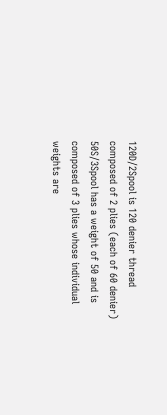120D/2Spool is 120 denier thread composed of 2 plies (each of 60 denier)
50S/3Spool has a weight of 50 and is composed of 3 plies whose individual weights are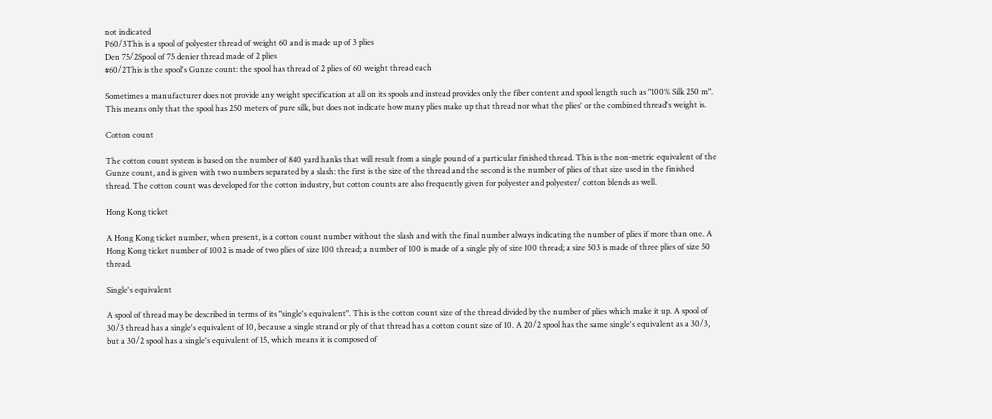not indicated
P60/3This is a spool of polyester thread of weight 60 and is made up of 3 plies
Den 75/2Spool of 75 denier thread made of 2 plies
#60/2This is the spool's Gunze count: the spool has thread of 2 plies of 60 weight thread each

Sometimes a manufacturer does not provide any weight specification at all on its spools and instead provides only the fiber content and spool length such as "100% Silk 250 m". This means only that the spool has 250 meters of pure silk, but does not indicate how many plies make up that thread nor what the plies' or the combined thread's weight is.

Cotton count

The cotton count system is based on the number of 840 yard hanks that will result from a single pound of a particular finished thread. This is the non-metric equivalent of the Gunze count, and is given with two numbers separated by a slash: the first is the size of the thread and the second is the number of plies of that size used in the finished thread. The cotton count was developed for the cotton industry, but cotton counts are also frequently given for polyester and polyester/ cotton blends as well.

Hong Kong ticket

A Hong Kong ticket number, when present, is a cotton count number without the slash and with the final number always indicating the number of plies if more than one. A Hong Kong ticket number of 1002 is made of two plies of size 100 thread; a number of 100 is made of a single ply of size 100 thread; a size 503 is made of three plies of size 50 thread.

Single's equivalent

A spool of thread may be described in terms of its "single's equivalent". This is the cotton count size of the thread divided by the number of plies which make it up. A spool of 30/3 thread has a single's equivalent of 10, because a single strand or ply of that thread has a cotton count size of 10. A 20/2 spool has the same single's equivalent as a 30/3, but a 30/2 spool has a single's equivalent of 15, which means it is composed of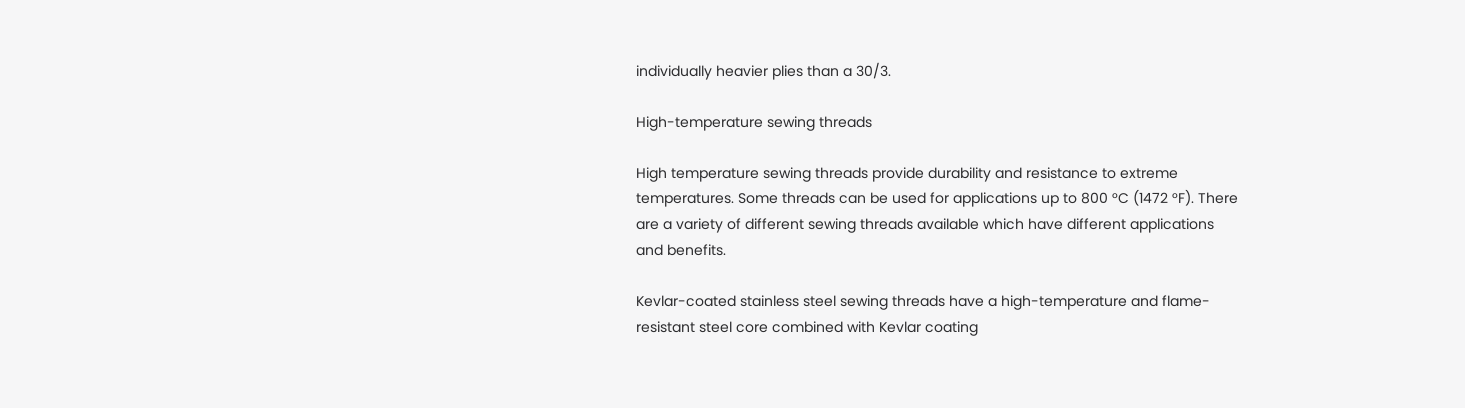individually heavier plies than a 30/3.

High-temperature sewing threads

High temperature sewing threads provide durability and resistance to extreme temperatures. Some threads can be used for applications up to 800 °C (1472 °F). There are a variety of different sewing threads available which have different applications and benefits.

Kevlar-coated stainless steel sewing threads have a high-temperature and flame-resistant steel core combined with Kevlar coating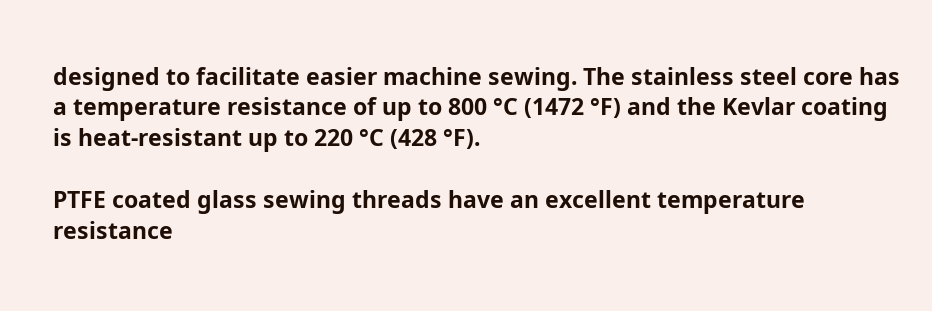designed to facilitate easier machine sewing. The stainless steel core has a temperature resistance of up to 800 °C (1472 °F) and the Kevlar coating is heat-resistant up to 220 °C (428 °F).

PTFE coated glass sewing threads have an excellent temperature resistance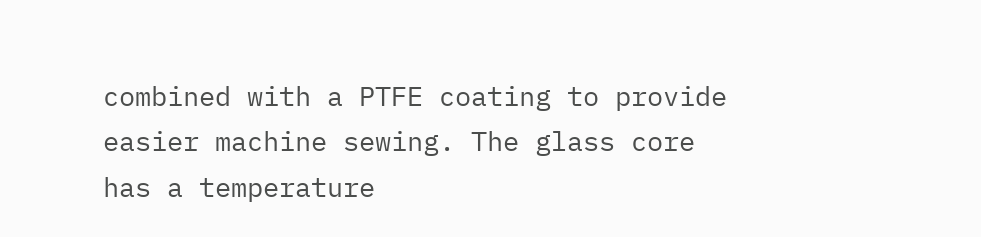combined with a PTFE coating to provide easier machine sewing. The glass core has a temperature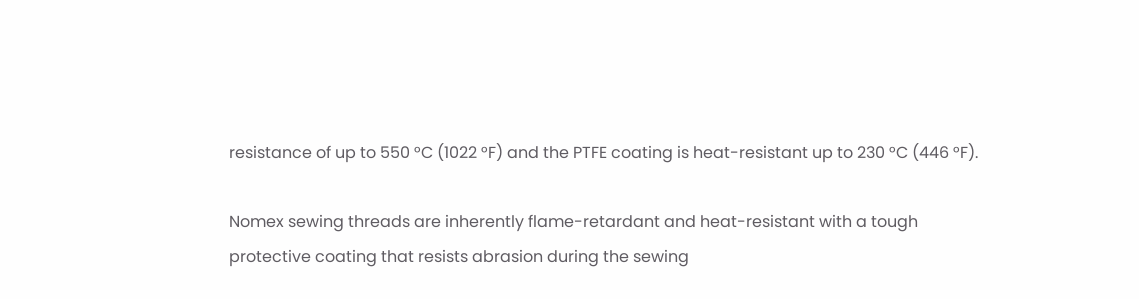resistance of up to 550 °C (1022 °F) and the PTFE coating is heat-resistant up to 230 °C (446 °F).

Nomex sewing threads are inherently flame-retardant and heat-resistant with a tough protective coating that resists abrasion during the sewing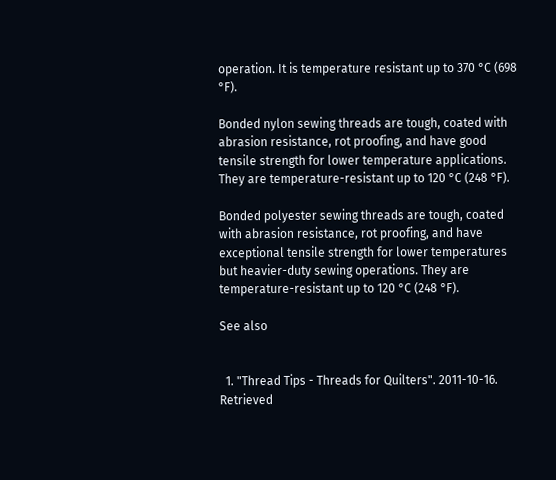operation. It is temperature resistant up to 370 °C (698 °F).

Bonded nylon sewing threads are tough, coated with abrasion resistance, rot proofing, and have good tensile strength for lower temperature applications. They are temperature-resistant up to 120 °C (248 °F).

Bonded polyester sewing threads are tough, coated with abrasion resistance, rot proofing, and have exceptional tensile strength for lower temperatures but heavier-duty sewing operations. They are temperature-resistant up to 120 °C (248 °F).

See also


  1. "Thread Tips - Threads for Quilters". 2011-10-16. Retrieved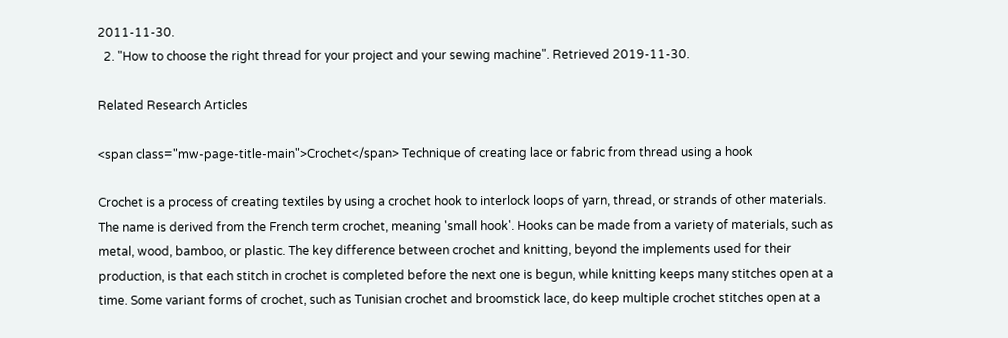2011-11-30.
  2. "How to choose the right thread for your project and your sewing machine". Retrieved 2019-11-30.

Related Research Articles

<span class="mw-page-title-main">Crochet</span> Technique of creating lace or fabric from thread using a hook

Crochet is a process of creating textiles by using a crochet hook to interlock loops of yarn, thread, or strands of other materials. The name is derived from the French term crochet, meaning 'small hook'. Hooks can be made from a variety of materials, such as metal, wood, bamboo, or plastic. The key difference between crochet and knitting, beyond the implements used for their production, is that each stitch in crochet is completed before the next one is begun, while knitting keeps many stitches open at a time. Some variant forms of crochet, such as Tunisian crochet and broomstick lace, do keep multiple crochet stitches open at a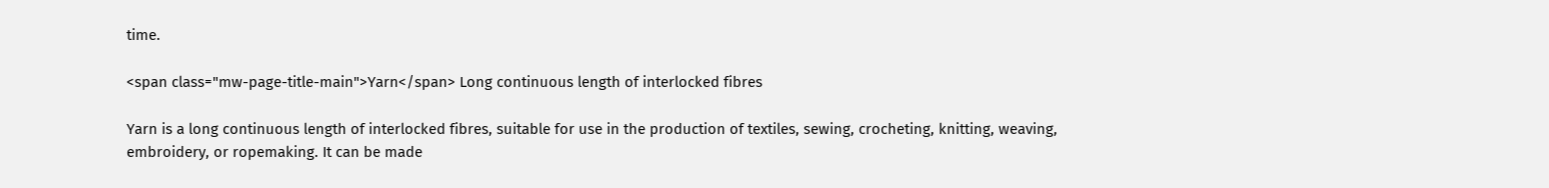time.

<span class="mw-page-title-main">Yarn</span> Long continuous length of interlocked fibres

Yarn is a long continuous length of interlocked fibres, suitable for use in the production of textiles, sewing, crocheting, knitting, weaving, embroidery, or ropemaking. It can be made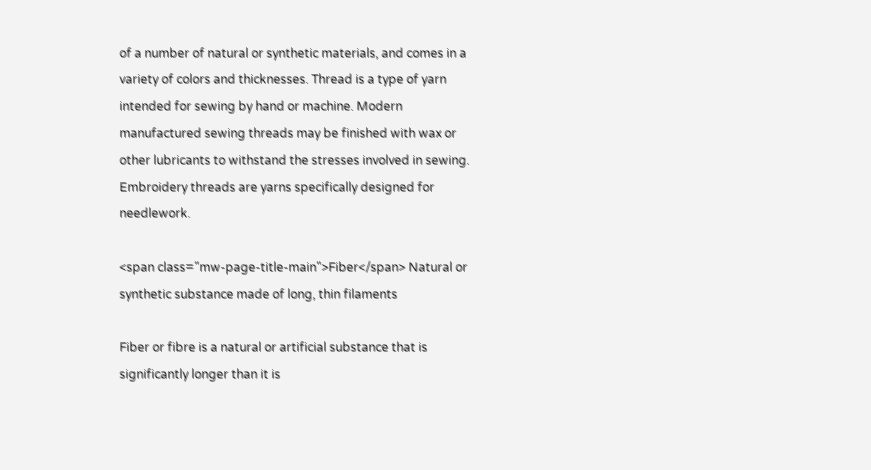of a number of natural or synthetic materials, and comes in a variety of colors and thicknesses. Thread is a type of yarn intended for sewing by hand or machine. Modern manufactured sewing threads may be finished with wax or other lubricants to withstand the stresses involved in sewing. Embroidery threads are yarns specifically designed for needlework.

<span class="mw-page-title-main">Fiber</span> Natural or synthetic substance made of long, thin filaments

Fiber or fibre is a natural or artificial substance that is significantly longer than it is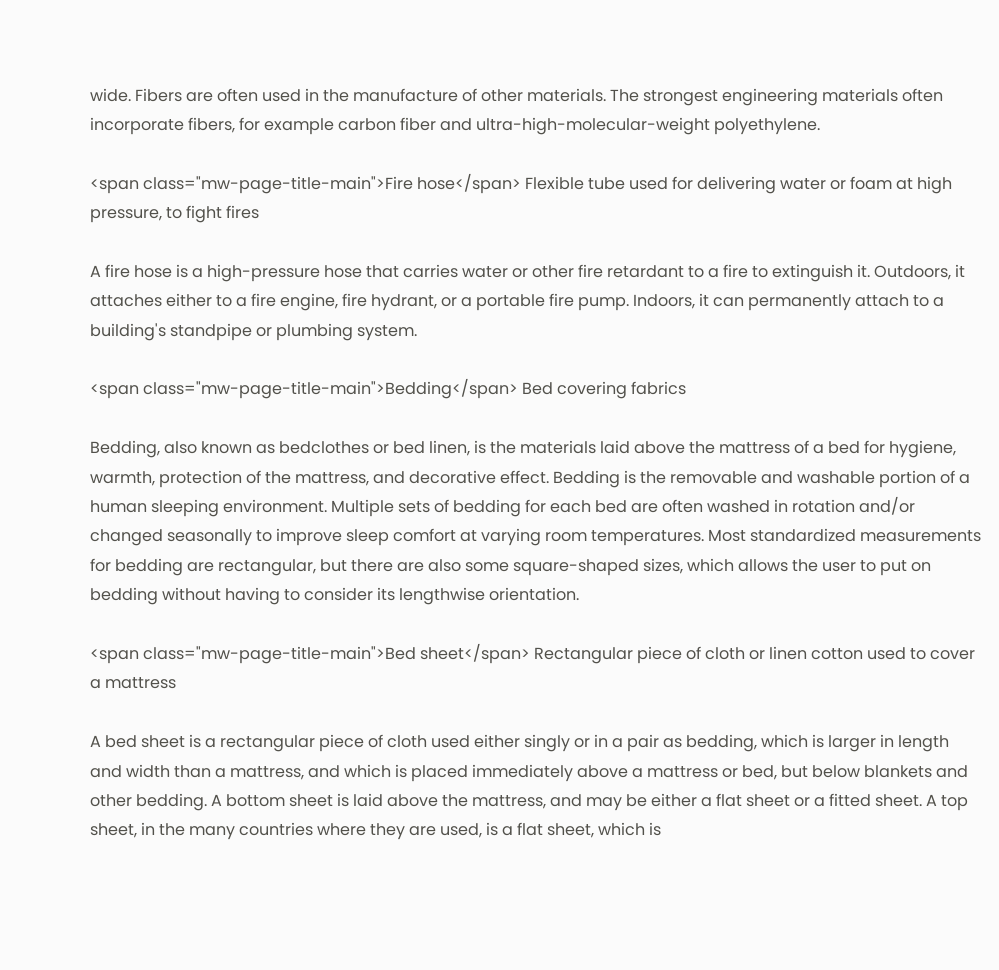wide. Fibers are often used in the manufacture of other materials. The strongest engineering materials often incorporate fibers, for example carbon fiber and ultra-high-molecular-weight polyethylene.

<span class="mw-page-title-main">Fire hose</span> Flexible tube used for delivering water or foam at high pressure, to fight fires

A fire hose is a high-pressure hose that carries water or other fire retardant to a fire to extinguish it. Outdoors, it attaches either to a fire engine, fire hydrant, or a portable fire pump. Indoors, it can permanently attach to a building's standpipe or plumbing system.

<span class="mw-page-title-main">Bedding</span> Bed covering fabrics

Bedding, also known as bedclothes or bed linen, is the materials laid above the mattress of a bed for hygiene, warmth, protection of the mattress, and decorative effect. Bedding is the removable and washable portion of a human sleeping environment. Multiple sets of bedding for each bed are often washed in rotation and/or changed seasonally to improve sleep comfort at varying room temperatures. Most standardized measurements for bedding are rectangular, but there are also some square-shaped sizes, which allows the user to put on bedding without having to consider its lengthwise orientation.

<span class="mw-page-title-main">Bed sheet</span> Rectangular piece of cloth or linen cotton used to cover a mattress

A bed sheet is a rectangular piece of cloth used either singly or in a pair as bedding, which is larger in length and width than a mattress, and which is placed immediately above a mattress or bed, but below blankets and other bedding. A bottom sheet is laid above the mattress, and may be either a flat sheet or a fitted sheet. A top sheet, in the many countries where they are used, is a flat sheet, which is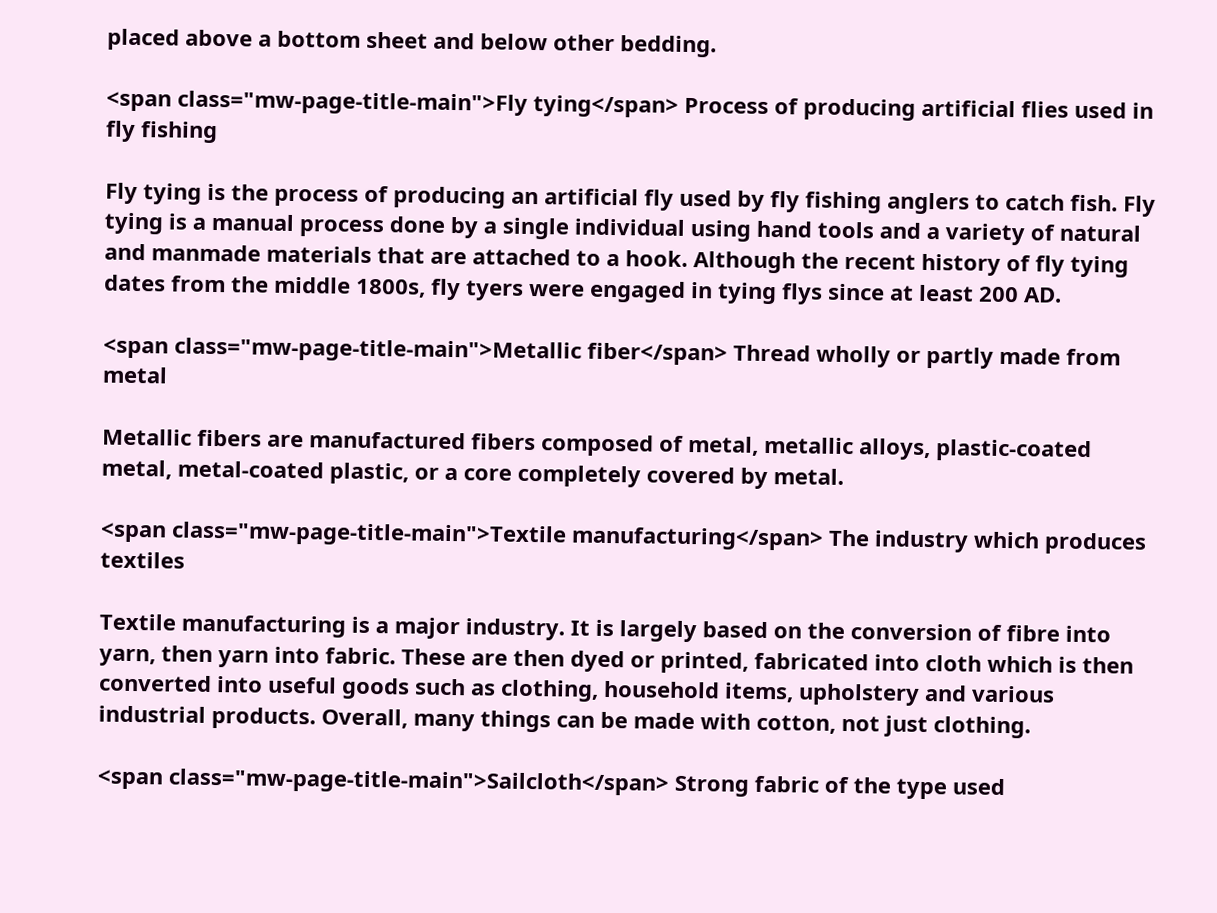placed above a bottom sheet and below other bedding.

<span class="mw-page-title-main">Fly tying</span> Process of producing artificial flies used in fly fishing

Fly tying is the process of producing an artificial fly used by fly fishing anglers to catch fish. Fly tying is a manual process done by a single individual using hand tools and a variety of natural and manmade materials that are attached to a hook. Although the recent history of fly tying dates from the middle 1800s, fly tyers were engaged in tying flys since at least 200 AD.

<span class="mw-page-title-main">Metallic fiber</span> Thread wholly or partly made from metal

Metallic fibers are manufactured fibers composed of metal, metallic alloys, plastic-coated metal, metal-coated plastic, or a core completely covered by metal.

<span class="mw-page-title-main">Textile manufacturing</span> The industry which produces textiles

Textile manufacturing is a major industry. It is largely based on the conversion of fibre into yarn, then yarn into fabric. These are then dyed or printed, fabricated into cloth which is then converted into useful goods such as clothing, household items, upholstery and various industrial products. Overall, many things can be made with cotton, not just clothing.

<span class="mw-page-title-main">Sailcloth</span> Strong fabric of the type used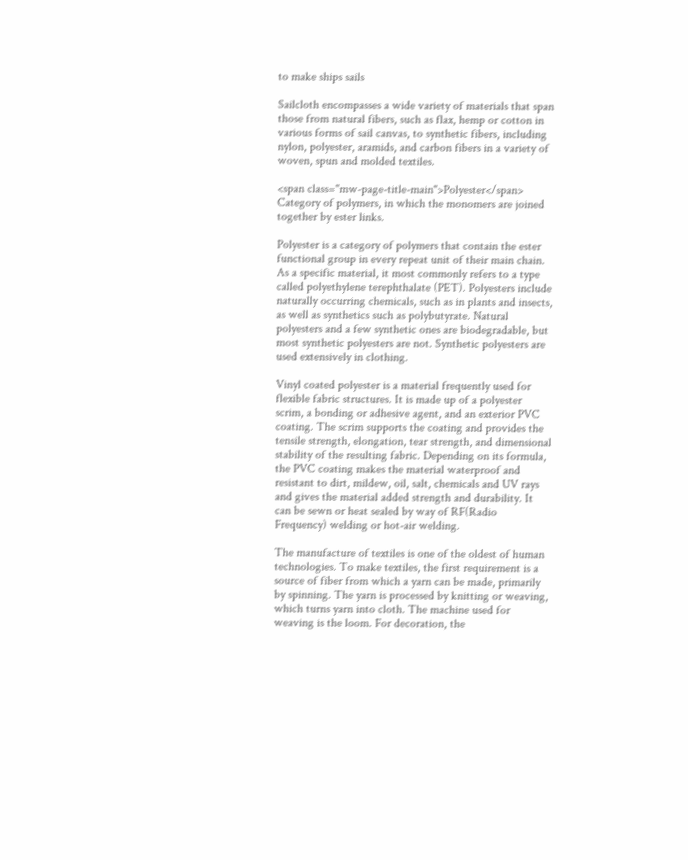to make ships sails

Sailcloth encompasses a wide variety of materials that span those from natural fibers, such as flax, hemp or cotton in various forms of sail canvas, to synthetic fibers, including nylon, polyester, aramids, and carbon fibers in a variety of woven, spun and molded textiles.

<span class="mw-page-title-main">Polyester</span> Category of polymers, in which the monomers are joined together by ester links.

Polyester is a category of polymers that contain the ester functional group in every repeat unit of their main chain. As a specific material, it most commonly refers to a type called polyethylene terephthalate (PET). Polyesters include naturally occurring chemicals, such as in plants and insects, as well as synthetics such as polybutyrate. Natural polyesters and a few synthetic ones are biodegradable, but most synthetic polyesters are not. Synthetic polyesters are used extensively in clothing.

Vinyl coated polyester is a material frequently used for flexible fabric structures. It is made up of a polyester scrim, a bonding or adhesive agent, and an exterior PVC coating. The scrim supports the coating and provides the tensile strength, elongation, tear strength, and dimensional stability of the resulting fabric. Depending on its formula, the PVC coating makes the material waterproof and resistant to dirt, mildew, oil, salt, chemicals and UV rays and gives the material added strength and durability. It can be sewn or heat sealed by way of RF(Radio Frequency) welding or hot-air welding.

The manufacture of textiles is one of the oldest of human technologies. To make textiles, the first requirement is a source of fiber from which a yarn can be made, primarily by spinning. The yarn is processed by knitting or weaving, which turns yarn into cloth. The machine used for weaving is the loom. For decoration, the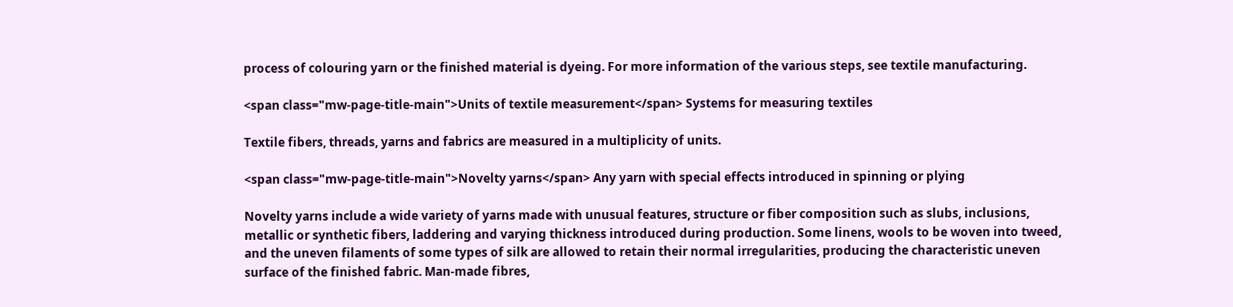process of colouring yarn or the finished material is dyeing. For more information of the various steps, see textile manufacturing.

<span class="mw-page-title-main">Units of textile measurement</span> Systems for measuring textiles

Textile fibers, threads, yarns and fabrics are measured in a multiplicity of units.

<span class="mw-page-title-main">Novelty yarns</span> Any yarn with special effects introduced in spinning or plying

Novelty yarns include a wide variety of yarns made with unusual features, structure or fiber composition such as slubs, inclusions, metallic or synthetic fibers, laddering and varying thickness introduced during production. Some linens, wools to be woven into tweed, and the uneven filaments of some types of silk are allowed to retain their normal irregularities, producing the characteristic uneven surface of the finished fabric. Man-made fibres,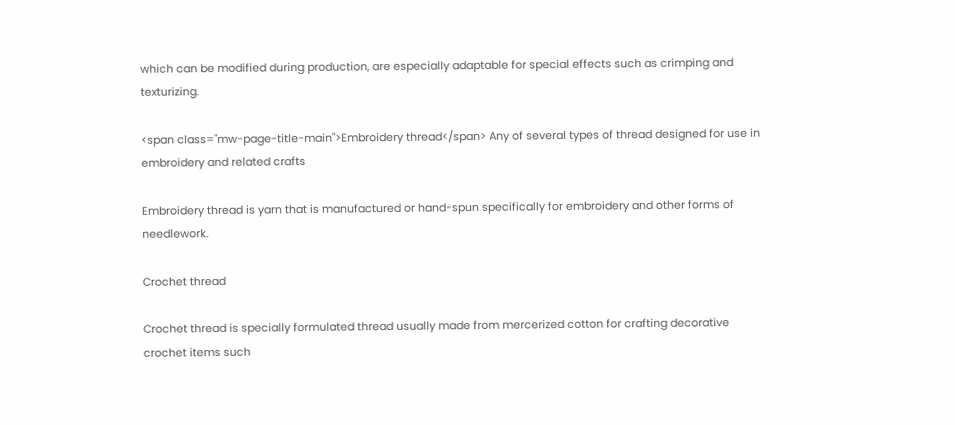which can be modified during production, are especially adaptable for special effects such as crimping and texturizing.

<span class="mw-page-title-main">Embroidery thread</span> Any of several types of thread designed for use in embroidery and related crafts

Embroidery thread is yarn that is manufactured or hand-spun specifically for embroidery and other forms of needlework.

Crochet thread

Crochet thread is specially formulated thread usually made from mercerized cotton for crafting decorative crochet items such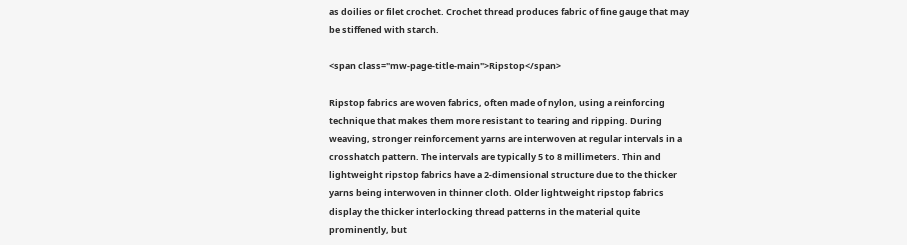as doilies or filet crochet. Crochet thread produces fabric of fine gauge that may be stiffened with starch.

<span class="mw-page-title-main">Ripstop</span>

Ripstop fabrics are woven fabrics, often made of nylon, using a reinforcing technique that makes them more resistant to tearing and ripping. During weaving, stronger reinforcement yarns are interwoven at regular intervals in a crosshatch pattern. The intervals are typically 5 to 8 millimeters. Thin and lightweight ripstop fabrics have a 2-dimensional structure due to the thicker yarns being interwoven in thinner cloth. Older lightweight ripstop fabrics display the thicker interlocking thread patterns in the material quite prominently, but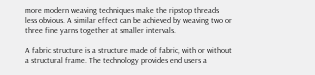more modern weaving techniques make the ripstop threads less obvious. A similar effect can be achieved by weaving two or three fine yarns together at smaller intervals.

A fabric structure is a structure made of fabric, with or without a structural frame. The technology provides end users a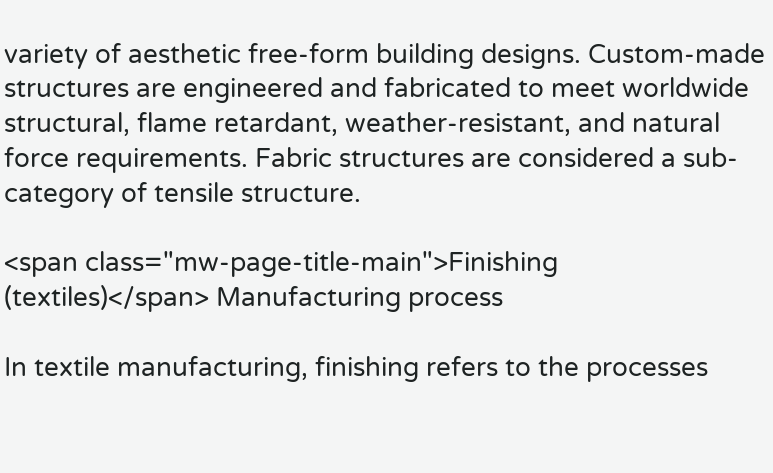variety of aesthetic free-form building designs. Custom-made structures are engineered and fabricated to meet worldwide structural, flame retardant, weather-resistant, and natural force requirements. Fabric structures are considered a sub-category of tensile structure.

<span class="mw-page-title-main">Finishing (textiles)</span> Manufacturing process

In textile manufacturing, finishing refers to the processes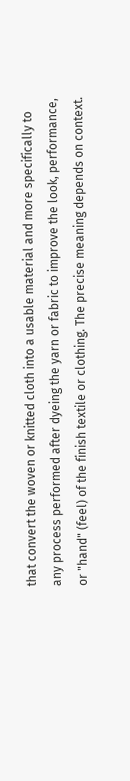that convert the woven or knitted cloth into a usable material and more specifically to any process performed after dyeing the yarn or fabric to improve the look, performance, or "hand" (feel) of the finish textile or clothing. The precise meaning depends on context.